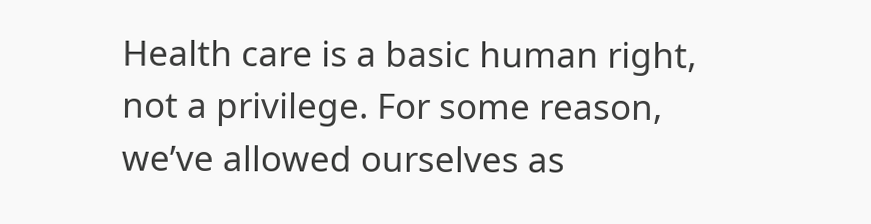Health care is a basic human right, not a privilege. For some reason, we’ve allowed ourselves as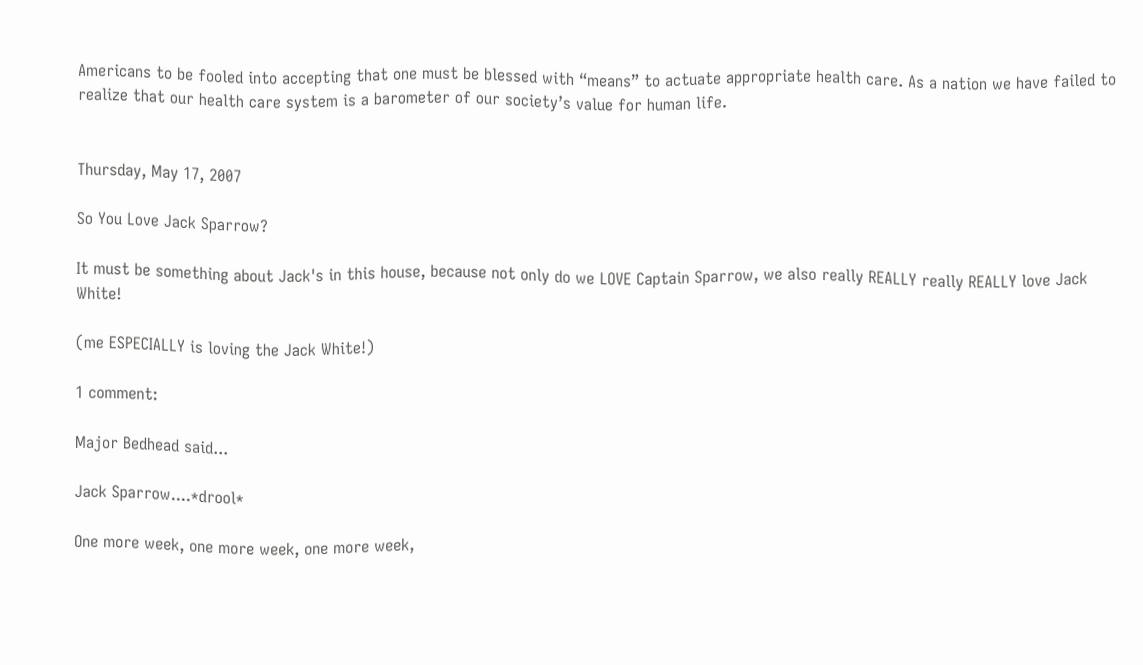Americans to be fooled into accepting that one must be blessed with “means” to actuate appropriate health care. As a nation we have failed to realize that our health care system is a barometer of our society’s value for human life.


Thursday, May 17, 2007

So You Love Jack Sparrow?

It must be something about Jack's in this house, because not only do we LOVE Captain Sparrow, we also really REALLY really REALLY love Jack White!

(me ESPECIALLY is loving the Jack White!)

1 comment:

Major Bedhead said...

Jack Sparrow....*drool*

One more week, one more week, one more week,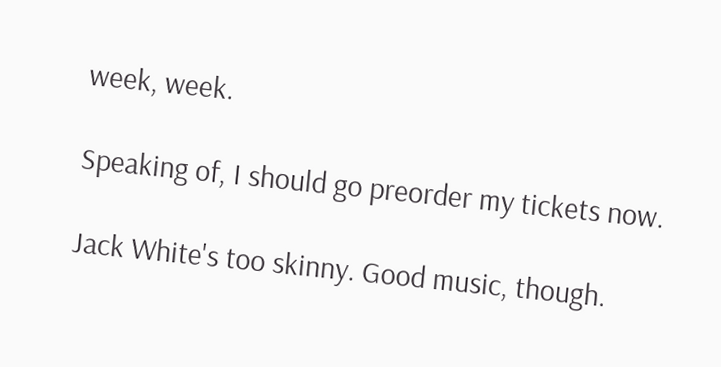week, week.

Speaking of, I should go preorder my tickets now.

Jack White's too skinny. Good music, though.